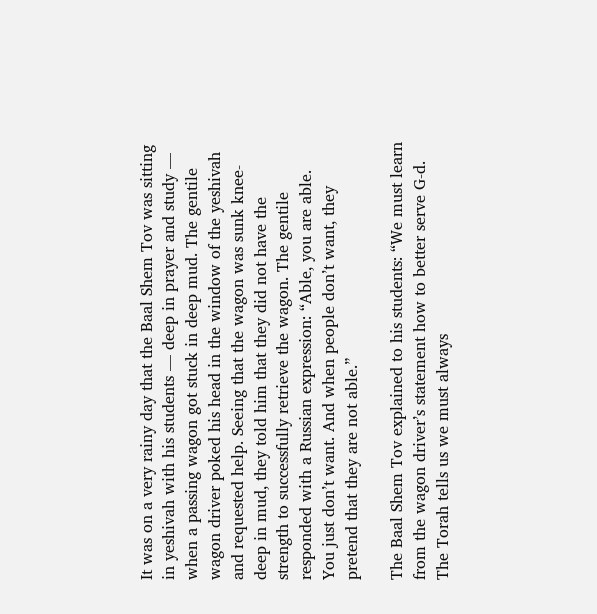It was on a very rainy day that the Baal Shem Tov was sitting in yeshivah with his students — deep in prayer and study — when a passing wagon got stuck in deep mud. The gentile wagon driver poked his head in the window of the yeshivah and requested help. Seeing that the wagon was sunk knee-deep in mud, they told him that they did not have the strength to successfully retrieve the wagon. The gentile responded with a Russian expression: “Able, you are able. You just don’t want. And when people don’t want, they pretend that they are not able.”

The Baal Shem Tov explained to his students: “We must learn from the wagon driver’s statement how to better serve G‑d. The Torah tells us we must always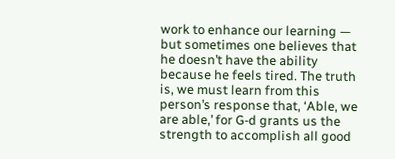work to enhance our learning — but sometimes one believes that he doesn’t have the ability because he feels tired. The truth is, we must learn from this person’s response that, ‘Able, we are able,’ for G‑d grants us the strength to accomplish all good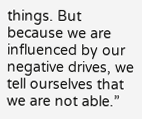things. But because we are influenced by our negative drives, we tell ourselves that we are not able.”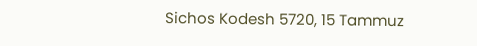Sichos Kodesh 5720, 15 Tammuz